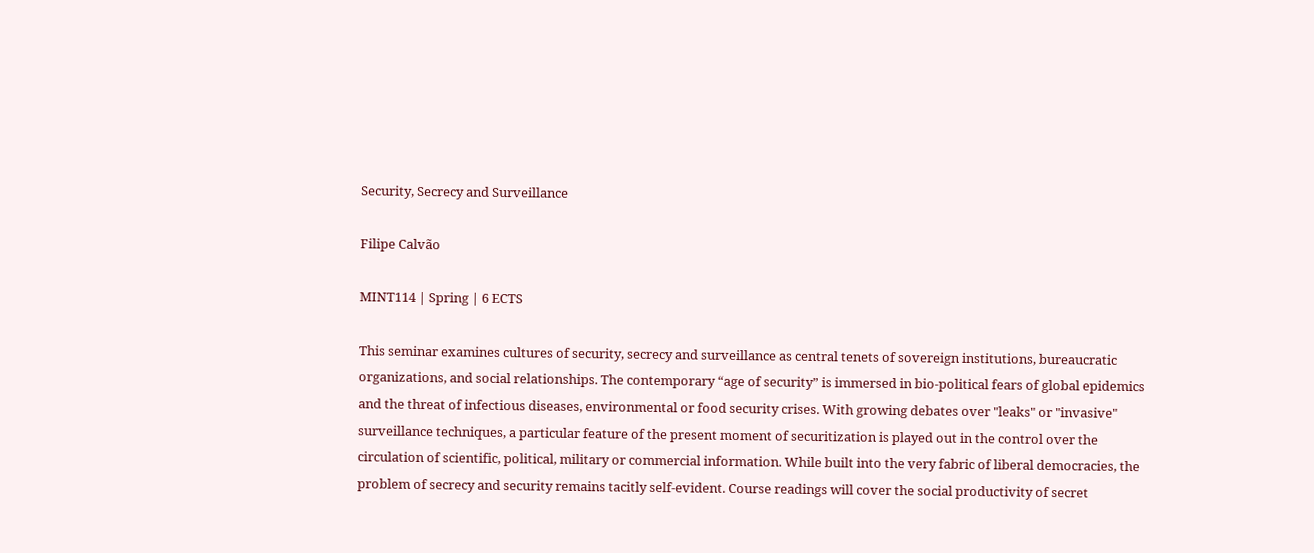Security, Secrecy and Surveillance

Filipe Calvão

MINT114 | Spring | 6 ECTS

This seminar examines cultures of security, secrecy and surveillance as central tenets of sovereign institutions, bureaucratic organizations, and social relationships. The contemporary “age of security” is immersed in bio-political fears of global epidemics and the threat of infectious diseases, environmental or food security crises. With growing debates over "leaks" or "invasive" surveillance techniques, a particular feature of the present moment of securitization is played out in the control over the circulation of scientific, political, military or commercial information. While built into the very fabric of liberal democracies, the problem of secrecy and security remains tacitly self-evident. Course readings will cover the social productivity of secret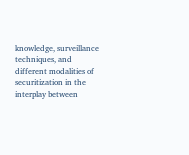knowledge, surveillance techniques, and different modalities of securitization in the interplay between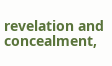revelation and concealment,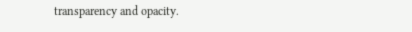transparency and opacity.